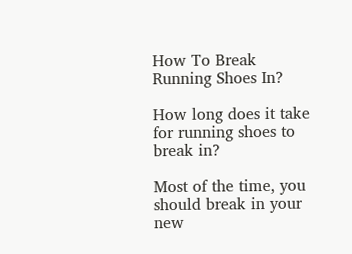How To Break Running Shoes In?

How long does it take for running shoes to break in?

Most of the time, you should break in your new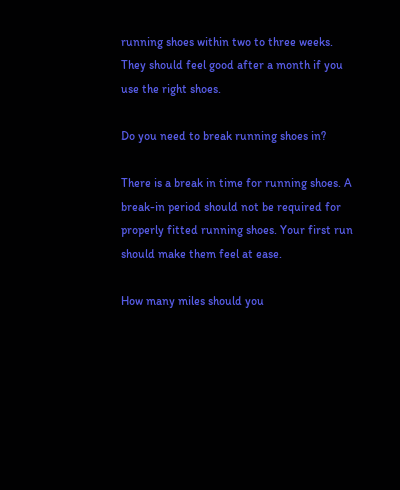running shoes within two to three weeks. They should feel good after a month if you use the right shoes.

Do you need to break running shoes in?

There is a break in time for running shoes. A break-in period should not be required for properly fitted running shoes. Your first run should make them feel at ease.

How many miles should you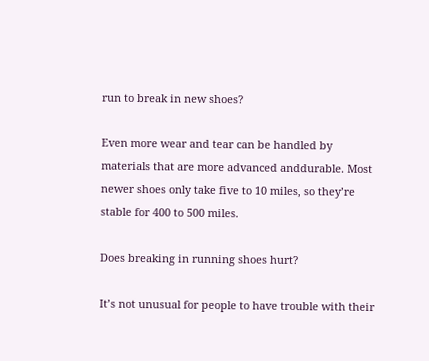run to break in new shoes?

Even more wear and tear can be handled by materials that are more advanced anddurable. Most newer shoes only take five to 10 miles, so they’re stable for 400 to 500 miles.

Does breaking in running shoes hurt?

It’s not unusual for people to have trouble with their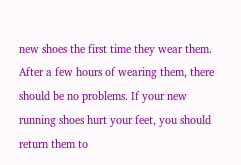new shoes the first time they wear them. After a few hours of wearing them, there should be no problems. If your new running shoes hurt your feet, you should return them to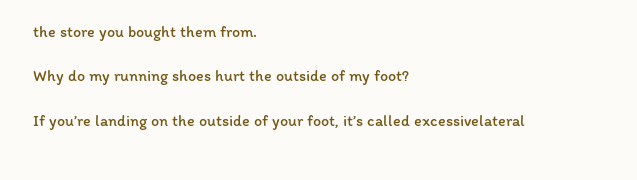the store you bought them from.

Why do my running shoes hurt the outside of my foot?

If you’re landing on the outside of your foot, it’s called excessivelateral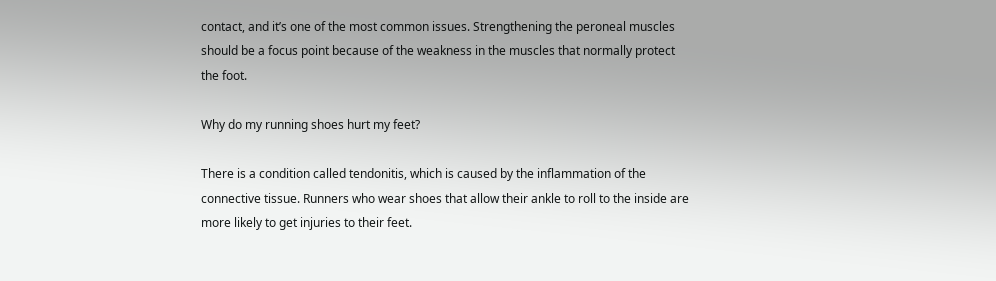contact, and it’s one of the most common issues. Strengthening the peroneal muscles should be a focus point because of the weakness in the muscles that normally protect the foot.

Why do my running shoes hurt my feet?

There is a condition called tendonitis, which is caused by the inflammation of the connective tissue. Runners who wear shoes that allow their ankle to roll to the inside are more likely to get injuries to their feet.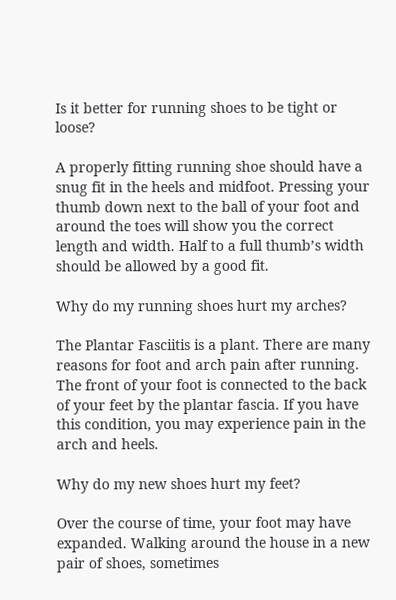Is it better for running shoes to be tight or loose?

A properly fitting running shoe should have a snug fit in the heels and midfoot. Pressing your thumb down next to the ball of your foot and around the toes will show you the correct length and width. Half to a full thumb’s width should be allowed by a good fit.

Why do my running shoes hurt my arches?

The Plantar Fasciitis is a plant. There are many reasons for foot and arch pain after running. The front of your foot is connected to the back of your feet by the plantar fascia. If you have this condition, you may experience pain in the arch and heels.

Why do my new shoes hurt my feet?

Over the course of time, your foot may have expanded. Walking around the house in a new pair of shoes, sometimes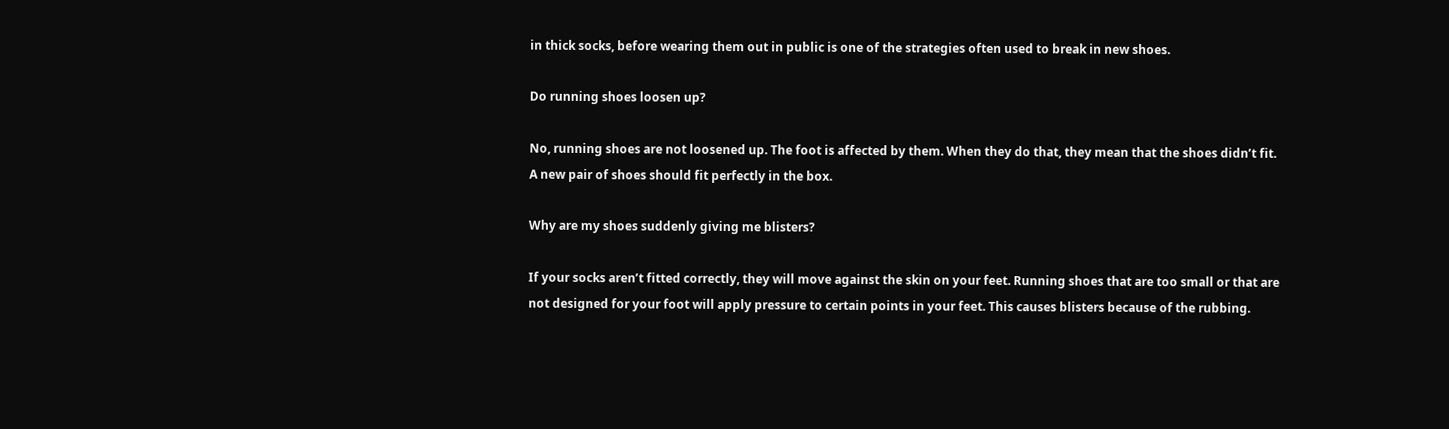in thick socks, before wearing them out in public is one of the strategies often used to break in new shoes.

Do running shoes loosen up?

No, running shoes are not loosened up. The foot is affected by them. When they do that, they mean that the shoes didn’t fit. A new pair of shoes should fit perfectly in the box.

Why are my shoes suddenly giving me blisters?

If your socks aren’t fitted correctly, they will move against the skin on your feet. Running shoes that are too small or that are not designed for your foot will apply pressure to certain points in your feet. This causes blisters because of the rubbing.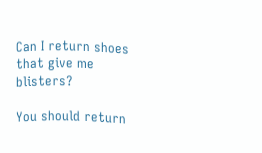Can I return shoes that give me blisters?

You should return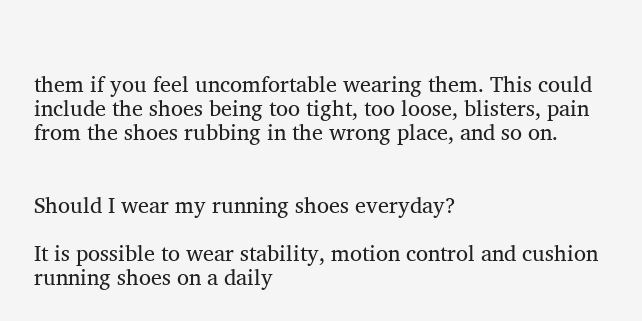them if you feel uncomfortable wearing them. This could include the shoes being too tight, too loose, blisters, pain from the shoes rubbing in the wrong place, and so on.


Should I wear my running shoes everyday?

It is possible to wear stability, motion control and cushion running shoes on a daily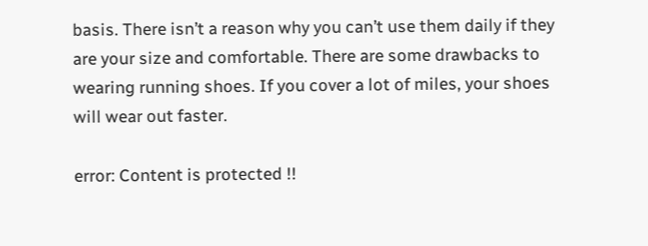basis. There isn’t a reason why you can’t use them daily if they are your size and comfortable. There are some drawbacks to wearing running shoes. If you cover a lot of miles, your shoes will wear out faster.

error: Content is protected !!